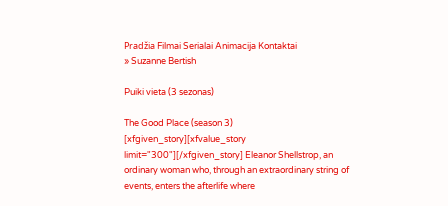Pradžia Filmai Serialai Animacija Kontaktai
» Suzanne Bertish

Puiki vieta (3 sezonas)

The Good Place (season 3)
[xfgiven_story][xfvalue_story limit="300"][/xfgiven_story] Eleanor Shellstrop, an ordinary woman who, through an extraordinary string of events, enters the afterlife where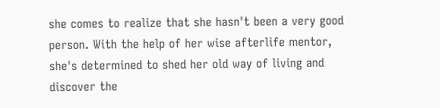she comes to realize that she hasn't been a very good person. With the help of her wise afterlife mentor, she's determined to shed her old way of living and discover the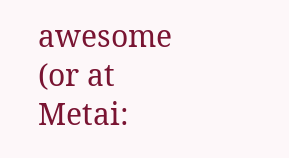awesome (or at
Metai: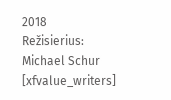2018
Režisierius: Michael Schur [xfvalue_writers]